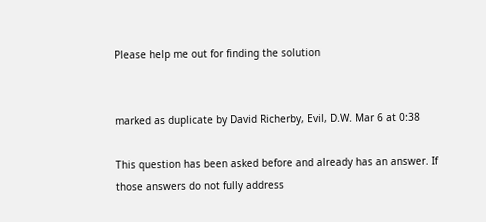Please help me out for finding the solution


marked as duplicate by David Richerby, Evil, D.W. Mar 6 at 0:38

This question has been asked before and already has an answer. If those answers do not fully address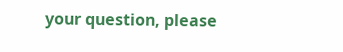your question, please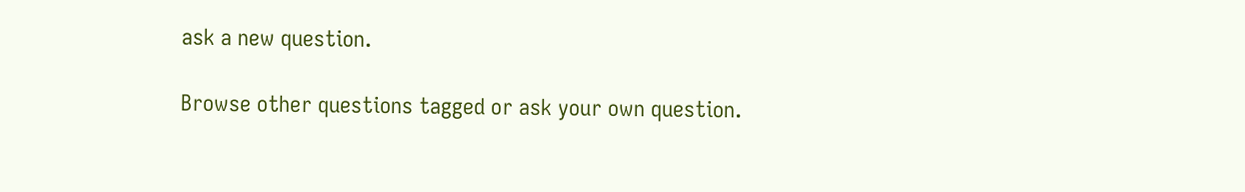ask a new question.

Browse other questions tagged or ask your own question.